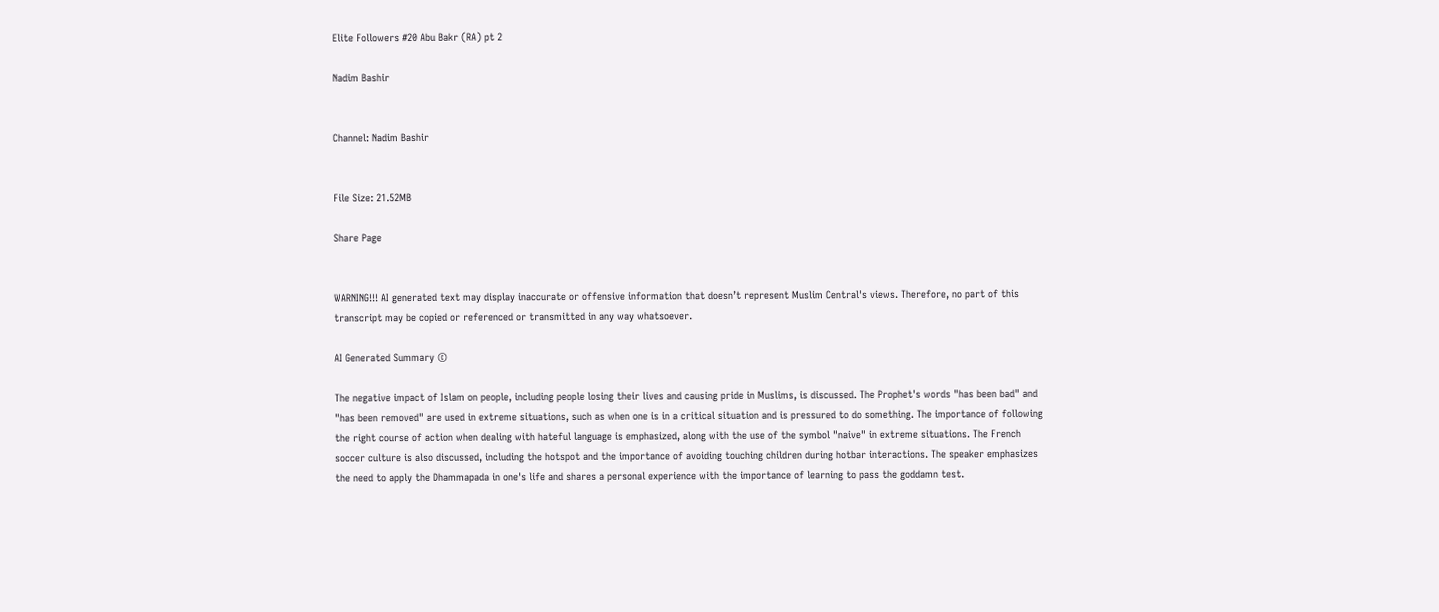Elite Followers #20 Abu Bakr (RA) pt 2

Nadim Bashir


Channel: Nadim Bashir


File Size: 21.52MB

Share Page


WARNING!!! AI generated text may display inaccurate or offensive information that doesn’t represent Muslim Central's views. Therefore, no part of this transcript may be copied or referenced or transmitted in any way whatsoever.

AI Generated Summary ©

The negative impact of Islam on people, including people losing their lives and causing pride in Muslims, is discussed. The Prophet's words "has been bad" and "has been removed" are used in extreme situations, such as when one is in a critical situation and is pressured to do something. The importance of following the right course of action when dealing with hateful language is emphasized, along with the use of the symbol "naive" in extreme situations. The French soccer culture is also discussed, including the hotspot and the importance of avoiding touching children during hotbar interactions. The speaker emphasizes the need to apply the Dhammapada in one's life and shares a personal experience with the importance of learning to pass the goddamn test.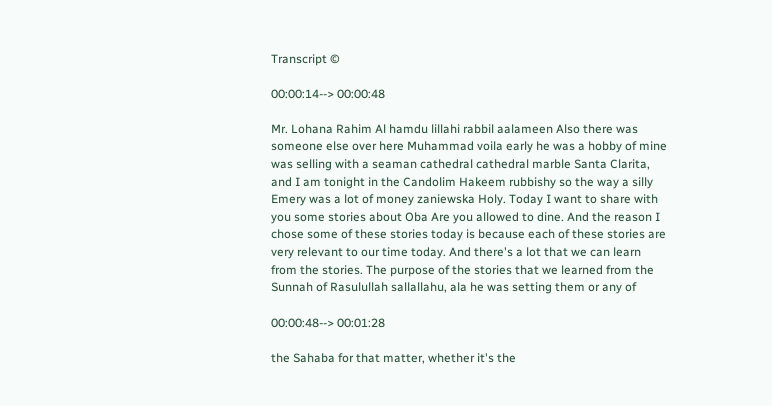Transcript ©

00:00:14--> 00:00:48

Mr. Lohana Rahim Al hamdu lillahi rabbil aalameen Also there was someone else over here Muhammad voila early he was a hobby of mine was selling with a seaman cathedral cathedral marble Santa Clarita, and I am tonight in the Candolim Hakeem rubbishy so the way a silly Emery was a lot of money zaniewska Holy. Today I want to share with you some stories about Oba Are you allowed to dine. And the reason I chose some of these stories today is because each of these stories are very relevant to our time today. And there's a lot that we can learn from the stories. The purpose of the stories that we learned from the Sunnah of Rasulullah sallallahu, ala he was setting them or any of

00:00:48--> 00:01:28

the Sahaba for that matter, whether it's the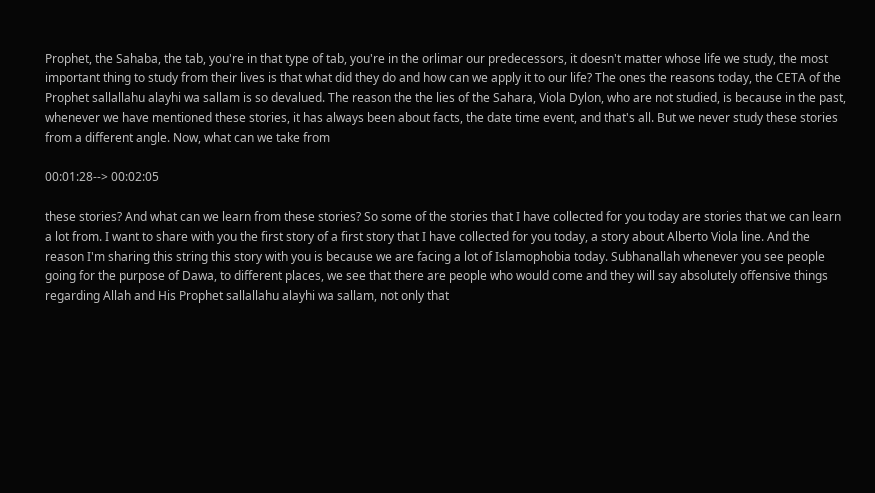Prophet, the Sahaba, the tab, you're in that type of tab, you're in the orlimar our predecessors, it doesn't matter whose life we study, the most important thing to study from their lives is that what did they do and how can we apply it to our life? The ones the reasons today, the CETA of the Prophet sallallahu alayhi wa sallam is so devalued. The reason the the lies of the Sahara, Viola Dylon, who are not studied, is because in the past, whenever we have mentioned these stories, it has always been about facts, the date time event, and that's all. But we never study these stories from a different angle. Now, what can we take from

00:01:28--> 00:02:05

these stories? And what can we learn from these stories? So some of the stories that I have collected for you today are stories that we can learn a lot from. I want to share with you the first story of a first story that I have collected for you today, a story about Alberto Viola line. And the reason I'm sharing this string this story with you is because we are facing a lot of Islamophobia today. Subhanallah whenever you see people going for the purpose of Dawa, to different places, we see that there are people who would come and they will say absolutely offensive things regarding Allah and His Prophet sallallahu alayhi wa sallam, not only that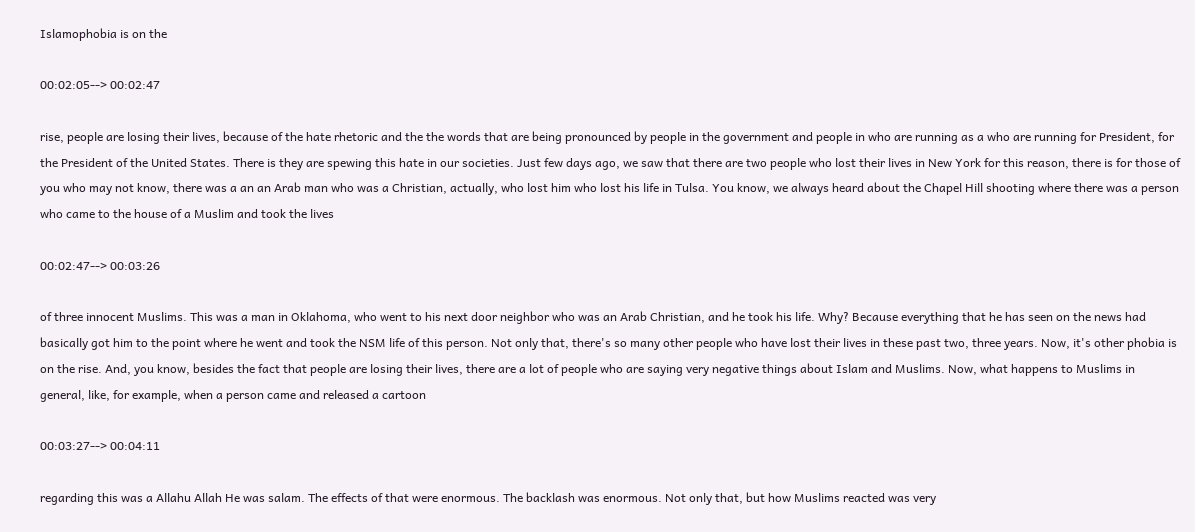Islamophobia is on the

00:02:05--> 00:02:47

rise, people are losing their lives, because of the hate rhetoric and the the words that are being pronounced by people in the government and people in who are running as a who are running for President, for the President of the United States. There is they are spewing this hate in our societies. Just few days ago, we saw that there are two people who lost their lives in New York for this reason, there is for those of you who may not know, there was a an an Arab man who was a Christian, actually, who lost him who lost his life in Tulsa. You know, we always heard about the Chapel Hill shooting where there was a person who came to the house of a Muslim and took the lives

00:02:47--> 00:03:26

of three innocent Muslims. This was a man in Oklahoma, who went to his next door neighbor who was an Arab Christian, and he took his life. Why? Because everything that he has seen on the news had basically got him to the point where he went and took the NSM life of this person. Not only that, there's so many other people who have lost their lives in these past two, three years. Now, it's other phobia is on the rise. And, you know, besides the fact that people are losing their lives, there are a lot of people who are saying very negative things about Islam and Muslims. Now, what happens to Muslims in general, like, for example, when a person came and released a cartoon

00:03:27--> 00:04:11

regarding this was a Allahu Allah He was salam. The effects of that were enormous. The backlash was enormous. Not only that, but how Muslims reacted was very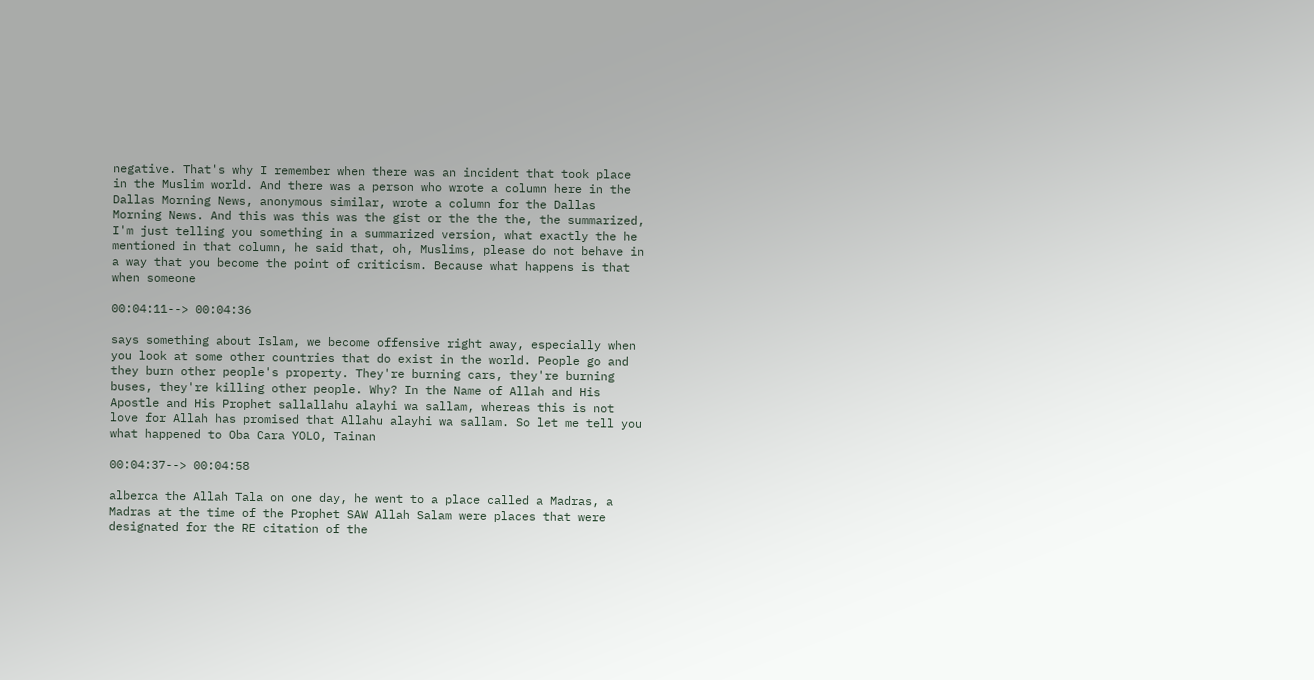negative. That's why I remember when there was an incident that took place in the Muslim world. And there was a person who wrote a column here in the Dallas Morning News, anonymous similar, wrote a column for the Dallas Morning News. And this was this was the gist or the the the, the summarized, I'm just telling you something in a summarized version, what exactly the he mentioned in that column, he said that, oh, Muslims, please do not behave in a way that you become the point of criticism. Because what happens is that when someone

00:04:11--> 00:04:36

says something about Islam, we become offensive right away, especially when you look at some other countries that do exist in the world. People go and they burn other people's property. They're burning cars, they're burning buses, they're killing other people. Why? In the Name of Allah and His Apostle and His Prophet sallallahu alayhi wa sallam, whereas this is not love for Allah has promised that Allahu alayhi wa sallam. So let me tell you what happened to Oba Cara YOLO, Tainan

00:04:37--> 00:04:58

alberca the Allah Tala on one day, he went to a place called a Madras, a Madras at the time of the Prophet SAW Allah Salam were places that were designated for the RE citation of the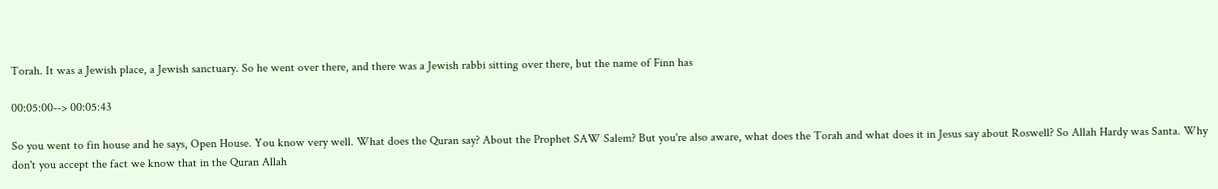Torah. It was a Jewish place, a Jewish sanctuary. So he went over there, and there was a Jewish rabbi sitting over there, but the name of Finn has

00:05:00--> 00:05:43

So you went to fin house and he says, Open House. You know very well. What does the Quran say? About the Prophet SAW Salem? But you're also aware, what does the Torah and what does it in Jesus say about Roswell? So Allah Hardy was Santa. Why don't you accept the fact we know that in the Quran Allah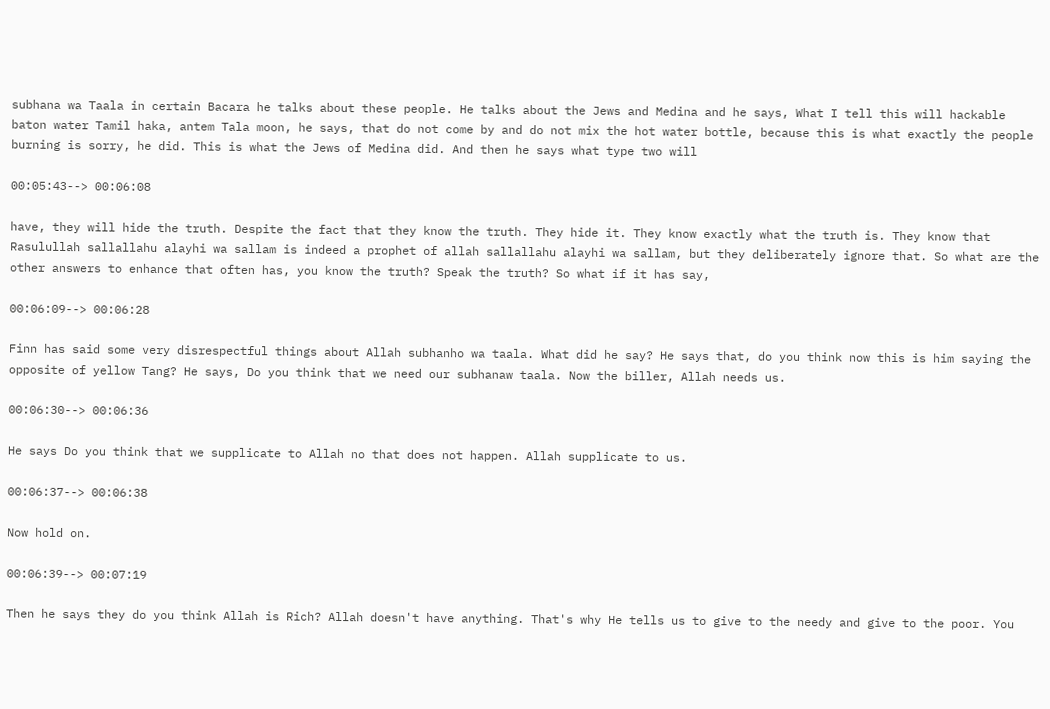subhana wa Taala in certain Bacara he talks about these people. He talks about the Jews and Medina and he says, What I tell this will hackable baton water Tamil haka, antem Tala moon, he says, that do not come by and do not mix the hot water bottle, because this is what exactly the people burning is sorry, he did. This is what the Jews of Medina did. And then he says what type two will

00:05:43--> 00:06:08

have, they will hide the truth. Despite the fact that they know the truth. They hide it. They know exactly what the truth is. They know that Rasulullah sallallahu alayhi wa sallam is indeed a prophet of allah sallallahu alayhi wa sallam, but they deliberately ignore that. So what are the other answers to enhance that often has, you know the truth? Speak the truth? So what if it has say,

00:06:09--> 00:06:28

Finn has said some very disrespectful things about Allah subhanho wa taala. What did he say? He says that, do you think now this is him saying the opposite of yellow Tang? He says, Do you think that we need our subhanaw taala. Now the biller, Allah needs us.

00:06:30--> 00:06:36

He says Do you think that we supplicate to Allah no that does not happen. Allah supplicate to us.

00:06:37--> 00:06:38

Now hold on.

00:06:39--> 00:07:19

Then he says they do you think Allah is Rich? Allah doesn't have anything. That's why He tells us to give to the needy and give to the poor. You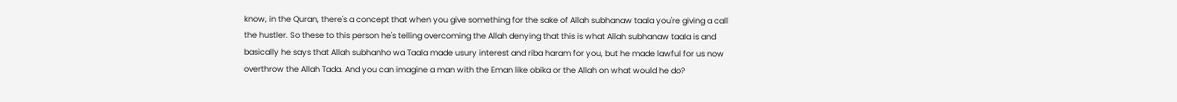know, in the Quran, there's a concept that when you give something for the sake of Allah subhanaw taala you're giving a call the hustler. So these to this person he's telling overcoming the Allah denying that this is what Allah subhanaw taala is and basically he says that Allah subhanho wa Taala made usury interest and riba haram for you, but he made lawful for us now overthrow the Allah Tada. And you can imagine a man with the Eman like obika or the Allah on what would he do?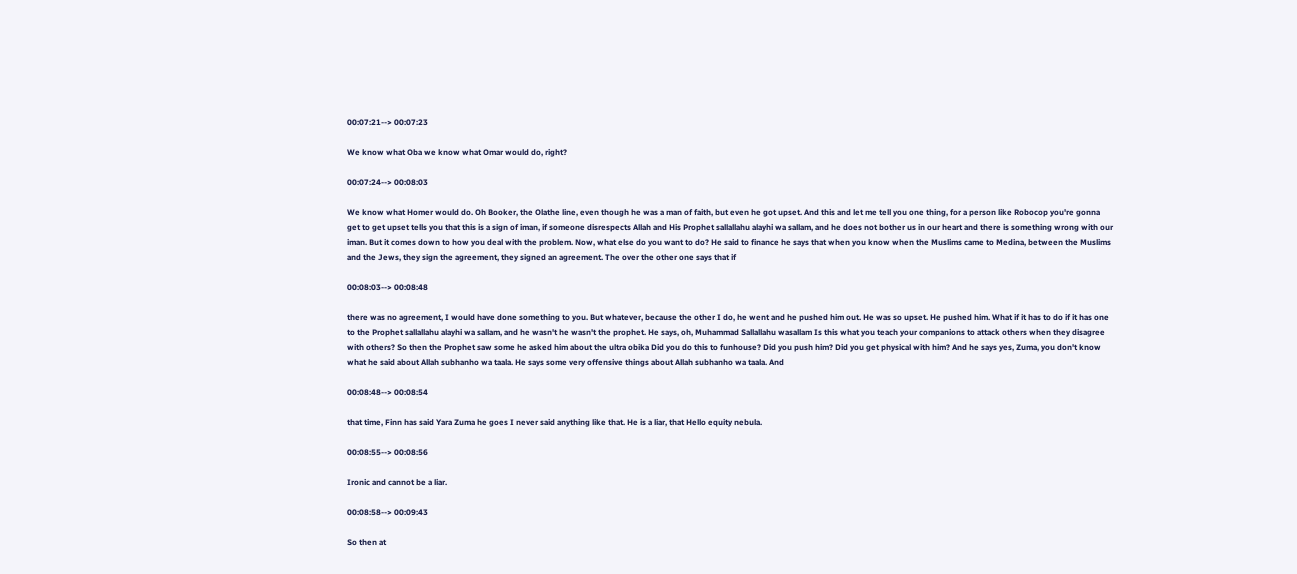00:07:21--> 00:07:23

We know what Oba we know what Omar would do, right?

00:07:24--> 00:08:03

We know what Homer would do. Oh Booker, the Olathe line, even though he was a man of faith, but even he got upset. And this and let me tell you one thing, for a person like Robocop you're gonna get to get upset tells you that this is a sign of iman, if someone disrespects Allah and His Prophet sallallahu alayhi wa sallam, and he does not bother us in our heart and there is something wrong with our iman. But it comes down to how you deal with the problem. Now, what else do you want to do? He said to finance he says that when you know when the Muslims came to Medina, between the Muslims and the Jews, they sign the agreement, they signed an agreement. The over the other one says that if

00:08:03--> 00:08:48

there was no agreement, I would have done something to you. But whatever, because the other I do, he went and he pushed him out. He was so upset. He pushed him. What if it has to do if it has one to the Prophet sallallahu alayhi wa sallam, and he wasn't he wasn't the prophet. He says, oh, Muhammad Sallallahu wasallam Is this what you teach your companions to attack others when they disagree with others? So then the Prophet saw some he asked him about the ultra obika Did you do this to funhouse? Did you push him? Did you get physical with him? And he says yes, Zuma, you don't know what he said about Allah subhanho wa taala. He says some very offensive things about Allah subhanho wa taala. And

00:08:48--> 00:08:54

that time, Finn has said Yara Zuma he goes I never said anything like that. He is a liar, that Hello equity nebula.

00:08:55--> 00:08:56

Ironic and cannot be a liar.

00:08:58--> 00:09:43

So then at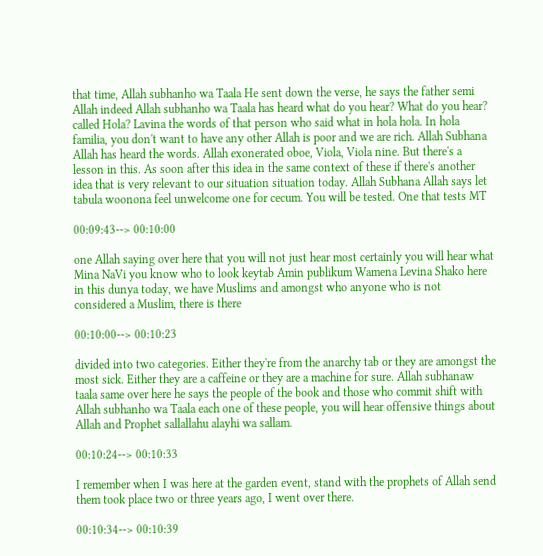that time, Allah subhanho wa Taala He sent down the verse, he says the father semi Allah indeed Allah subhanho wa Taala has heard what do you hear? What do you hear? called Hola? Lavina the words of that person who said what in hola hola. In hola familia, you don't want to have any other Allah is poor and we are rich. Allah Subhana Allah has heard the words. Allah exonerated oboe, Viola, Viola nine. But there's a lesson in this. As soon after this idea in the same context of these if there's another idea that is very relevant to our situation situation today. Allah Subhana Allah says let tabula woonona feel unwelcome one for cecum. You will be tested. One that tests MT

00:09:43--> 00:10:00

one Allah saying over here that you will not just hear most certainly you will hear what Mina NaVi you know who to look keytab Amin publikum Wamena Levina Shako here in this dunya today, we have Muslims and amongst who anyone who is not considered a Muslim, there is there

00:10:00--> 00:10:23

divided into two categories. Either they're from the anarchy tab or they are amongst the most sick. Either they are a caffeine or they are a machine for sure. Allah subhanaw taala same over here he says the people of the book and those who commit shift with Allah subhanho wa Taala each one of these people, you will hear offensive things about Allah and Prophet sallallahu alayhi wa sallam.

00:10:24--> 00:10:33

I remember when I was here at the garden event, stand with the prophets of Allah send them took place two or three years ago, I went over there.

00:10:34--> 00:10:39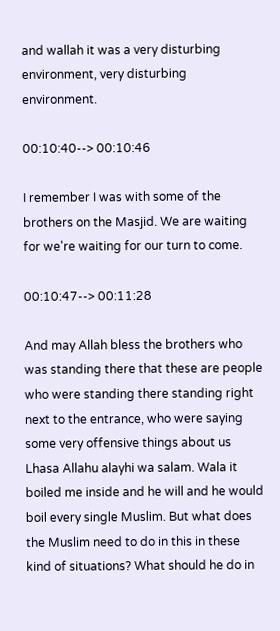and wallah it was a very disturbing environment, very disturbing environment.

00:10:40--> 00:10:46

I remember I was with some of the brothers on the Masjid. We are waiting for we're waiting for our turn to come.

00:10:47--> 00:11:28

And may Allah bless the brothers who was standing there that these are people who were standing there standing right next to the entrance, who were saying some very offensive things about us Lhasa Allahu alayhi wa salam. Wala it boiled me inside and he will and he would boil every single Muslim. But what does the Muslim need to do in this in these kind of situations? What should he do in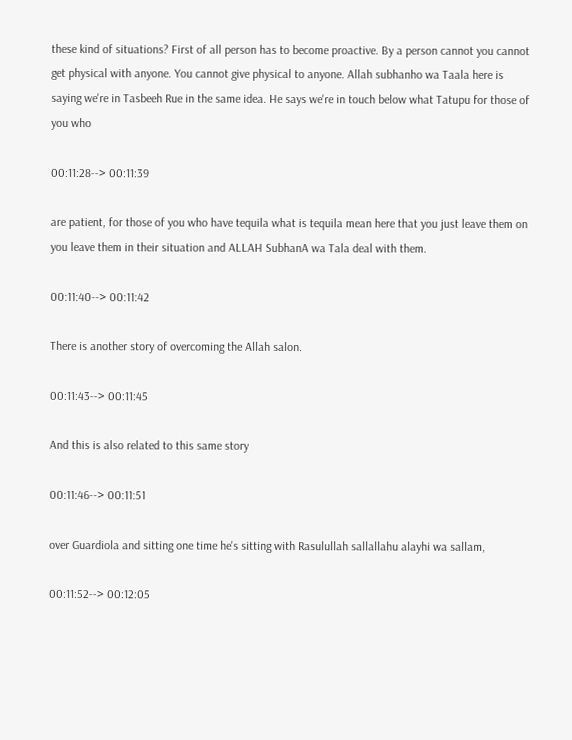these kind of situations? First of all person has to become proactive. By a person cannot you cannot get physical with anyone. You cannot give physical to anyone. Allah subhanho wa Taala here is saying we're in Tasbeeh Rue in the same idea. He says we're in touch below what Tatupu for those of you who

00:11:28--> 00:11:39

are patient, for those of you who have tequila what is tequila mean here that you just leave them on you leave them in their situation and ALLAH SubhanA wa Tala deal with them.

00:11:40--> 00:11:42

There is another story of overcoming the Allah salon.

00:11:43--> 00:11:45

And this is also related to this same story

00:11:46--> 00:11:51

over Guardiola and sitting one time he's sitting with Rasulullah sallallahu alayhi wa sallam,

00:11:52--> 00:12:05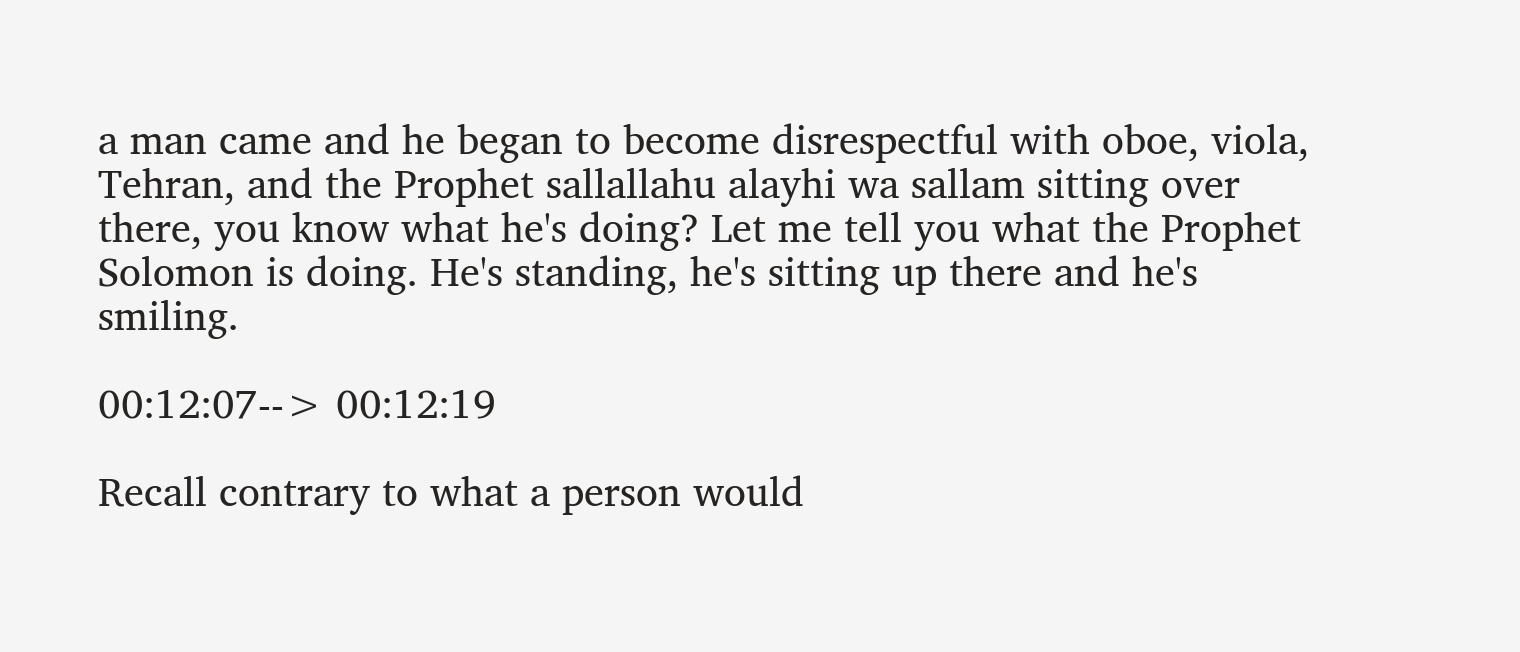a man came and he began to become disrespectful with oboe, viola, Tehran, and the Prophet sallallahu alayhi wa sallam sitting over there, you know what he's doing? Let me tell you what the Prophet Solomon is doing. He's standing, he's sitting up there and he's smiling.

00:12:07--> 00:12:19

Recall contrary to what a person would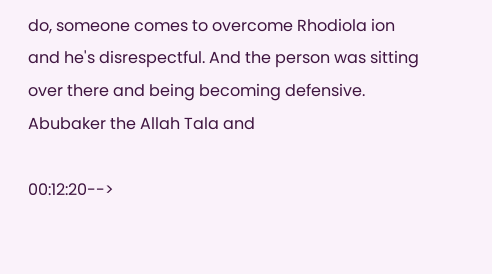do, someone comes to overcome Rhodiola ion and he's disrespectful. And the person was sitting over there and being becoming defensive. Abubaker the Allah Tala and

00:12:20-->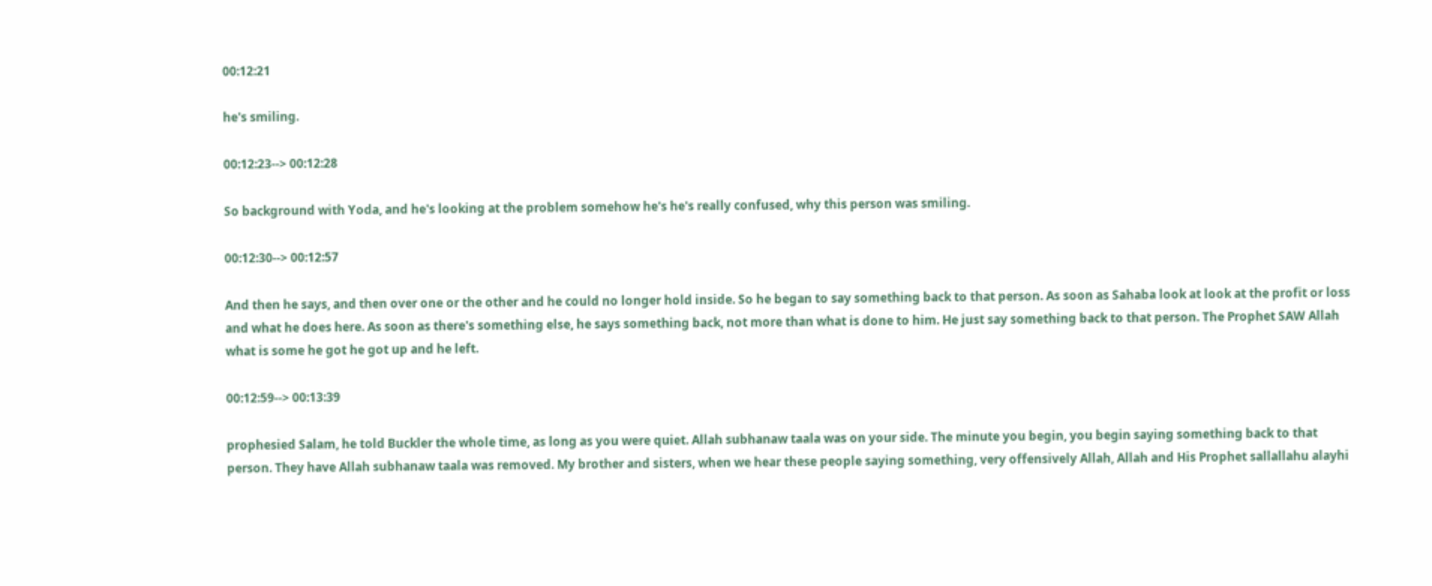00:12:21

he's smiling.

00:12:23--> 00:12:28

So background with Yoda, and he's looking at the problem somehow he's he's really confused, why this person was smiling.

00:12:30--> 00:12:57

And then he says, and then over one or the other and he could no longer hold inside. So he began to say something back to that person. As soon as Sahaba look at look at the profit or loss and what he does here. As soon as there's something else, he says something back, not more than what is done to him. He just say something back to that person. The Prophet SAW Allah what is some he got he got up and he left.

00:12:59--> 00:13:39

prophesied Salam, he told Buckler the whole time, as long as you were quiet. Allah subhanaw taala was on your side. The minute you begin, you begin saying something back to that person. They have Allah subhanaw taala was removed. My brother and sisters, when we hear these people saying something, very offensively Allah, Allah and His Prophet sallallahu alayhi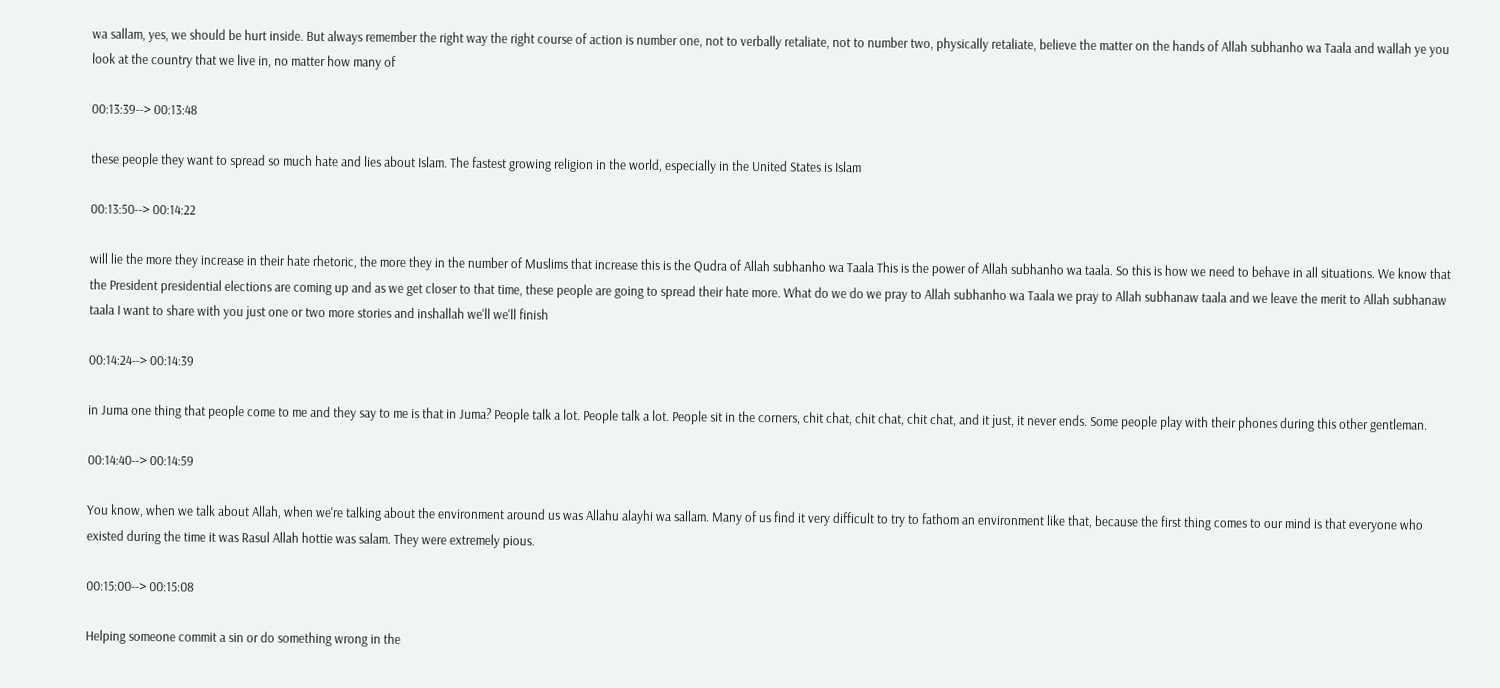wa sallam, yes, we should be hurt inside. But always remember the right way the right course of action is number one, not to verbally retaliate, not to number two, physically retaliate, believe the matter on the hands of Allah subhanho wa Taala and wallah ye you look at the country that we live in, no matter how many of

00:13:39--> 00:13:48

these people they want to spread so much hate and lies about Islam. The fastest growing religion in the world, especially in the United States is Islam

00:13:50--> 00:14:22

will lie the more they increase in their hate rhetoric, the more they in the number of Muslims that increase this is the Qudra of Allah subhanho wa Taala This is the power of Allah subhanho wa taala. So this is how we need to behave in all situations. We know that the President presidential elections are coming up and as we get closer to that time, these people are going to spread their hate more. What do we do we pray to Allah subhanho wa Taala we pray to Allah subhanaw taala and we leave the merit to Allah subhanaw taala I want to share with you just one or two more stories and inshallah we'll we'll finish

00:14:24--> 00:14:39

in Juma one thing that people come to me and they say to me is that in Juma? People talk a lot. People talk a lot. People sit in the corners, chit chat, chit chat, chit chat, and it just, it never ends. Some people play with their phones during this other gentleman.

00:14:40--> 00:14:59

You know, when we talk about Allah, when we're talking about the environment around us was Allahu alayhi wa sallam. Many of us find it very difficult to try to fathom an environment like that, because the first thing comes to our mind is that everyone who existed during the time it was Rasul Allah hottie was salam. They were extremely pious.

00:15:00--> 00:15:08

Helping someone commit a sin or do something wrong in the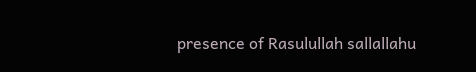presence of Rasulullah sallallahu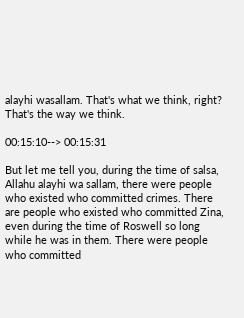alayhi wasallam. That's what we think, right? That's the way we think.

00:15:10--> 00:15:31

But let me tell you, during the time of salsa, Allahu alayhi wa sallam, there were people who existed who committed crimes. There are people who existed who committed Zina, even during the time of Roswell so long while he was in them. There were people who committed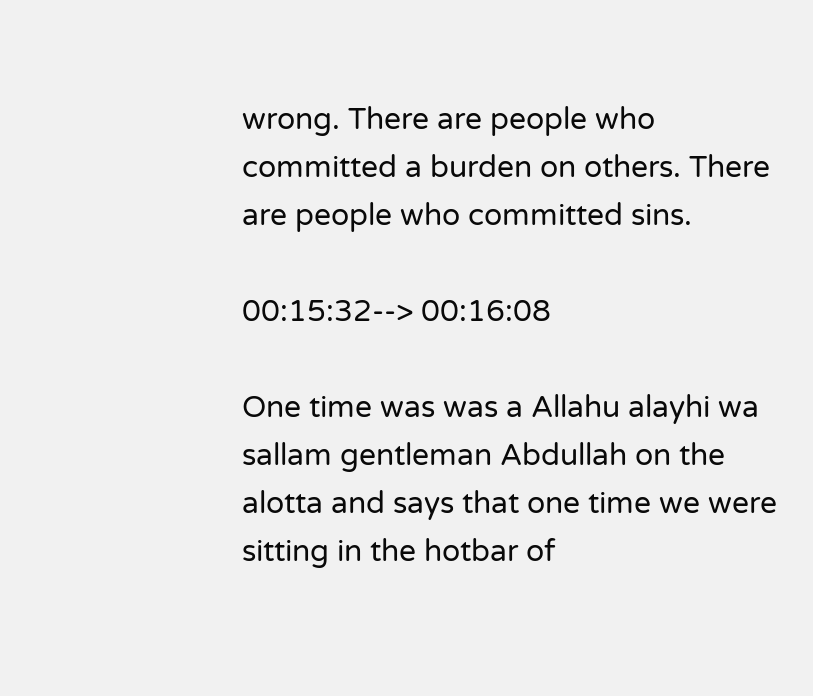wrong. There are people who committed a burden on others. There are people who committed sins.

00:15:32--> 00:16:08

One time was was a Allahu alayhi wa sallam gentleman Abdullah on the alotta and says that one time we were sitting in the hotbar of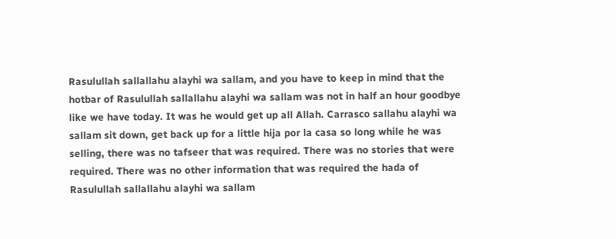Rasulullah sallallahu alayhi wa sallam, and you have to keep in mind that the hotbar of Rasulullah sallallahu alayhi wa sallam was not in half an hour goodbye like we have today. It was he would get up all Allah. Carrasco sallahu alayhi wa sallam sit down, get back up for a little hija por la casa so long while he was selling, there was no tafseer that was required. There was no stories that were required. There was no other information that was required the hada of Rasulullah sallallahu alayhi wa sallam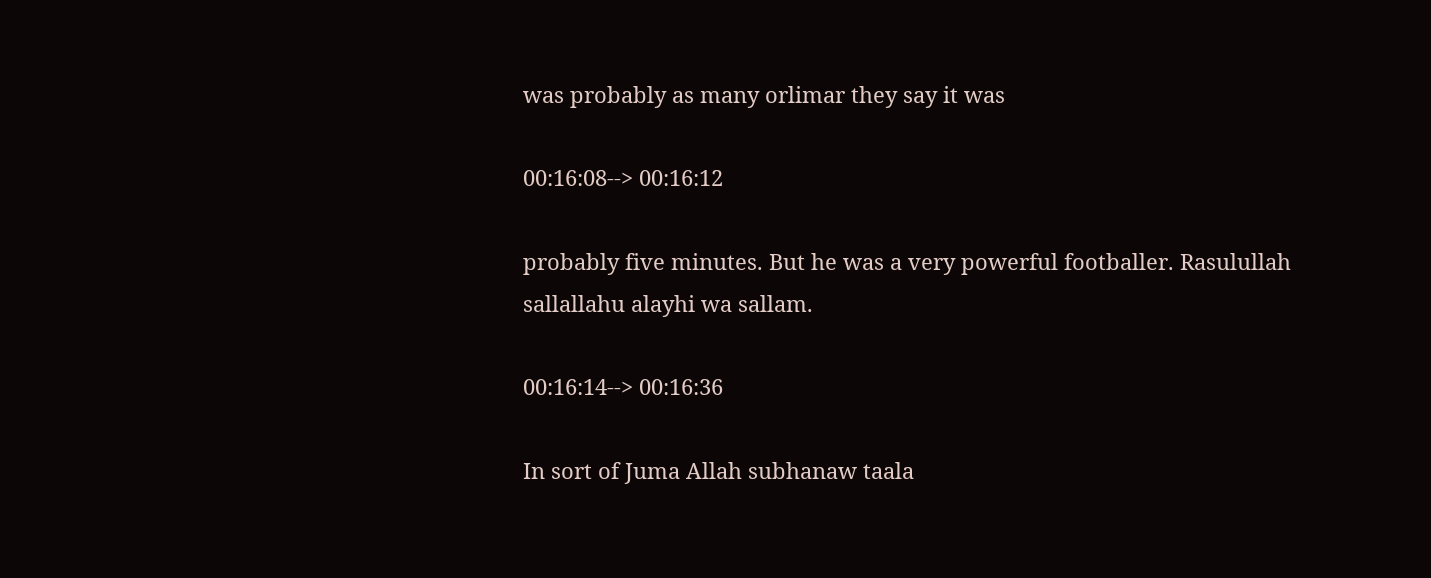was probably as many orlimar they say it was

00:16:08--> 00:16:12

probably five minutes. But he was a very powerful footballer. Rasulullah sallallahu alayhi wa sallam.

00:16:14--> 00:16:36

In sort of Juma Allah subhanaw taala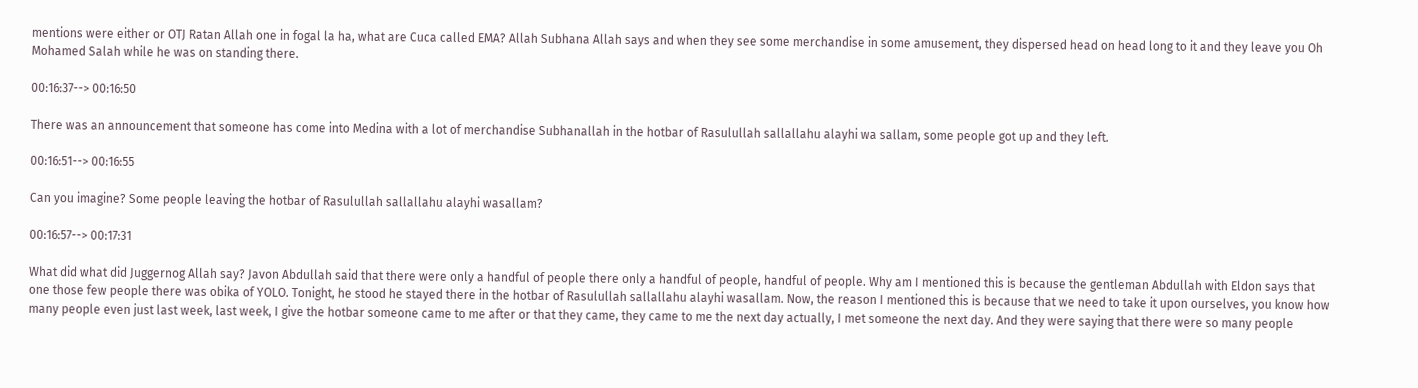mentions were either or OTJ Ratan Allah one in fogal la ha, what are Cuca called EMA? Allah Subhana Allah says and when they see some merchandise in some amusement, they dispersed head on head long to it and they leave you Oh Mohamed Salah while he was on standing there.

00:16:37--> 00:16:50

There was an announcement that someone has come into Medina with a lot of merchandise Subhanallah in the hotbar of Rasulullah sallallahu alayhi wa sallam, some people got up and they left.

00:16:51--> 00:16:55

Can you imagine? Some people leaving the hotbar of Rasulullah sallallahu alayhi wasallam?

00:16:57--> 00:17:31

What did what did Juggernog Allah say? Javon Abdullah said that there were only a handful of people there only a handful of people, handful of people. Why am I mentioned this is because the gentleman Abdullah with Eldon says that one those few people there was obika of YOLO. Tonight, he stood he stayed there in the hotbar of Rasulullah sallallahu alayhi wasallam. Now, the reason I mentioned this is because that we need to take it upon ourselves, you know how many people even just last week, last week, I give the hotbar someone came to me after or that they came, they came to me the next day actually, I met someone the next day. And they were saying that there were so many people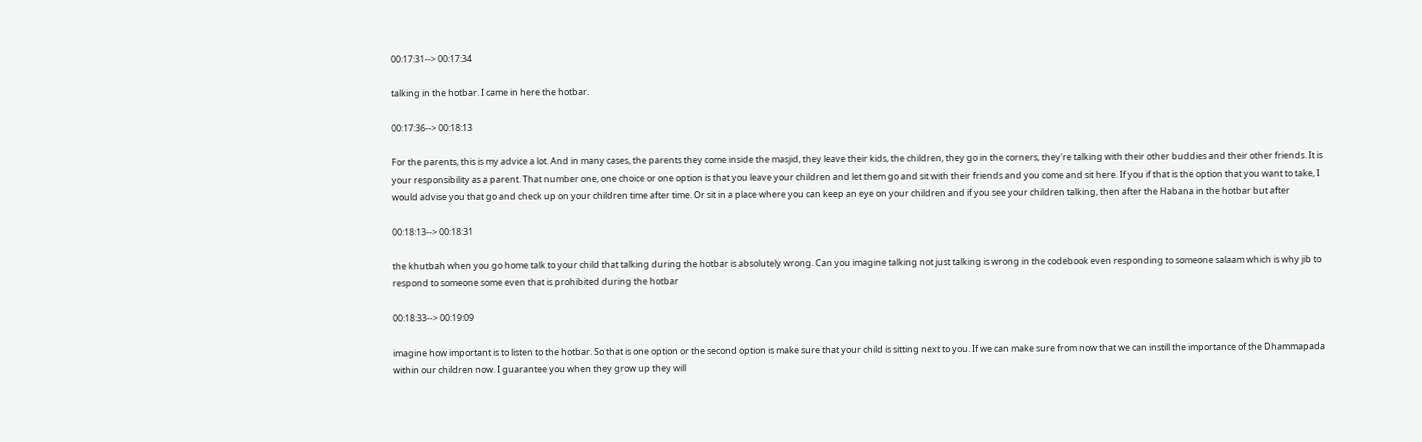00:17:31--> 00:17:34

talking in the hotbar. I came in here the hotbar.

00:17:36--> 00:18:13

For the parents, this is my advice a lot. And in many cases, the parents they come inside the masjid, they leave their kids, the children, they go in the corners, they're talking with their other buddies and their other friends. It is your responsibility as a parent. That number one, one choice or one option is that you leave your children and let them go and sit with their friends and you come and sit here. If you if that is the option that you want to take, I would advise you that go and check up on your children time after time. Or sit in a place where you can keep an eye on your children and if you see your children talking, then after the Habana in the hotbar but after

00:18:13--> 00:18:31

the khutbah when you go home talk to your child that talking during the hotbar is absolutely wrong. Can you imagine talking not just talking is wrong in the codebook even responding to someone salaam which is why jib to respond to someone some even that is prohibited during the hotbar

00:18:33--> 00:19:09

imagine how important is to listen to the hotbar. So that is one option or the second option is make sure that your child is sitting next to you. If we can make sure from now that we can instill the importance of the Dhammapada within our children now. I guarantee you when they grow up they will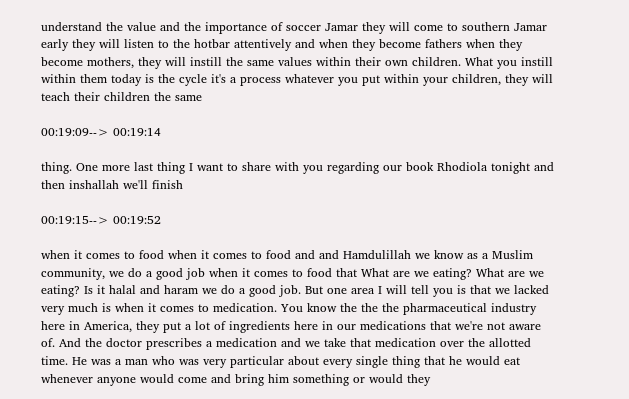understand the value and the importance of soccer Jamar they will come to southern Jamar early they will listen to the hotbar attentively and when they become fathers when they become mothers, they will instill the same values within their own children. What you instill within them today is the cycle it's a process whatever you put within your children, they will teach their children the same

00:19:09--> 00:19:14

thing. One more last thing I want to share with you regarding our book Rhodiola tonight and then inshallah we'll finish

00:19:15--> 00:19:52

when it comes to food when it comes to food and and Hamdulillah we know as a Muslim community, we do a good job when it comes to food that What are we eating? What are we eating? Is it halal and haram we do a good job. But one area I will tell you is that we lacked very much is when it comes to medication. You know the the the pharmaceutical industry here in America, they put a lot of ingredients here in our medications that we're not aware of. And the doctor prescribes a medication and we take that medication over the allotted time. He was a man who was very particular about every single thing that he would eat whenever anyone would come and bring him something or would they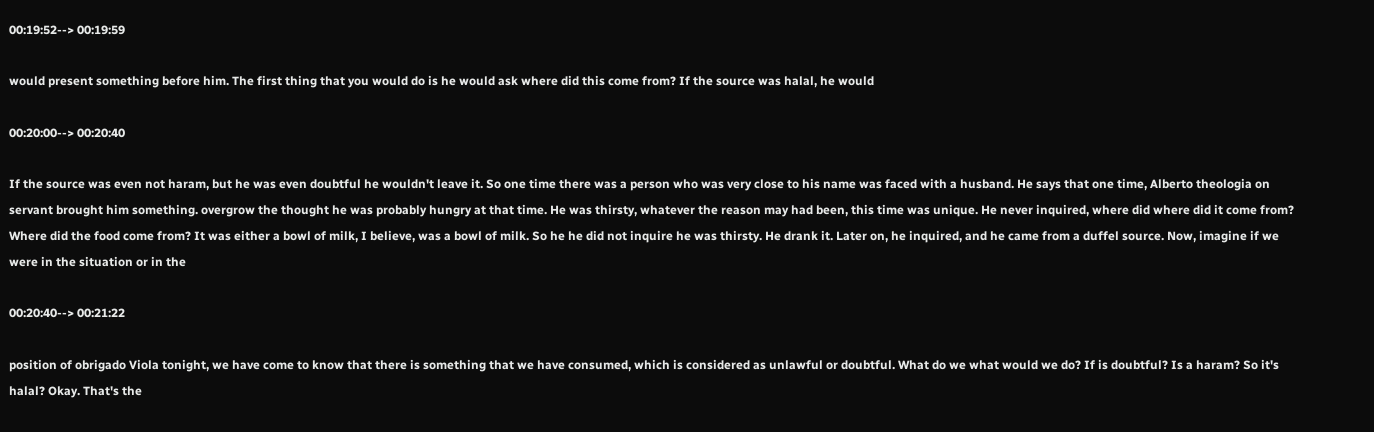00:19:52--> 00:19:59

would present something before him. The first thing that you would do is he would ask where did this come from? If the source was halal, he would

00:20:00--> 00:20:40

If the source was even not haram, but he was even doubtful he wouldn't leave it. So one time there was a person who was very close to his name was faced with a husband. He says that one time, Alberto theologia on servant brought him something. overgrow the thought he was probably hungry at that time. He was thirsty, whatever the reason may had been, this time was unique. He never inquired, where did where did it come from? Where did the food come from? It was either a bowl of milk, I believe, was a bowl of milk. So he he did not inquire he was thirsty. He drank it. Later on, he inquired, and he came from a duffel source. Now, imagine if we were in the situation or in the

00:20:40--> 00:21:22

position of obrigado Viola tonight, we have come to know that there is something that we have consumed, which is considered as unlawful or doubtful. What do we what would we do? If is doubtful? Is a haram? So it's halal? Okay. That's the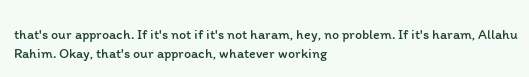that's our approach. If it's not if it's not haram, hey, no problem. If it's haram, Allahu Rahim. Okay, that's our approach, whatever working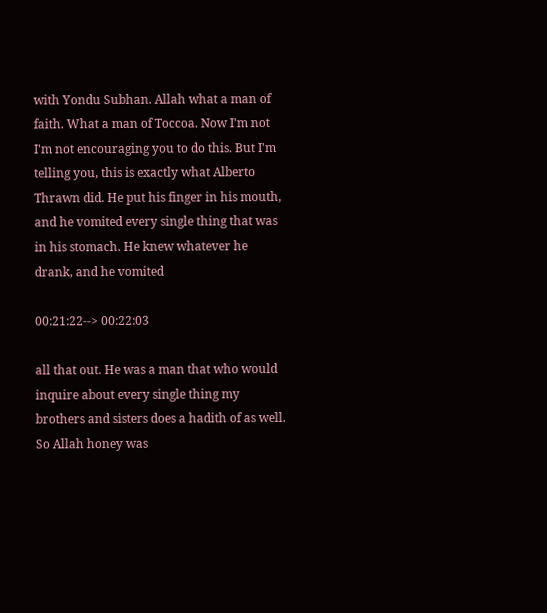with Yondu Subhan. Allah what a man of faith. What a man of Toccoa. Now I'm not I'm not encouraging you to do this. But I'm telling you, this is exactly what Alberto Thrawn did. He put his finger in his mouth, and he vomited every single thing that was in his stomach. He knew whatever he drank, and he vomited

00:21:22--> 00:22:03

all that out. He was a man that who would inquire about every single thing my brothers and sisters does a hadith of as well. So Allah honey was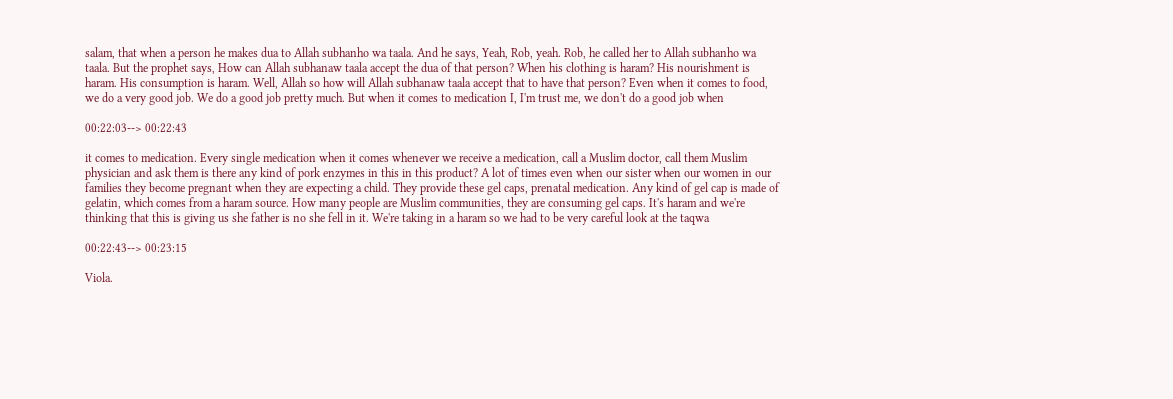salam, that when a person he makes dua to Allah subhanho wa taala. And he says, Yeah, Rob, yeah. Rob, he called her to Allah subhanho wa taala. But the prophet says, How can Allah subhanaw taala accept the dua of that person? When his clothing is haram? His nourishment is haram. His consumption is haram. Well, Allah so how will Allah subhanaw taala accept that to have that person? Even when it comes to food, we do a very good job. We do a good job pretty much. But when it comes to medication I, I'm trust me, we don't do a good job when

00:22:03--> 00:22:43

it comes to medication. Every single medication when it comes whenever we receive a medication, call a Muslim doctor, call them Muslim physician and ask them is there any kind of pork enzymes in this in this product? A lot of times even when our sister when our women in our families they become pregnant when they are expecting a child. They provide these gel caps, prenatal medication. Any kind of gel cap is made of gelatin, which comes from a haram source. How many people are Muslim communities, they are consuming gel caps. It's haram and we're thinking that this is giving us she father is no she fell in it. We're taking in a haram so we had to be very careful look at the taqwa

00:22:43--> 00:23:15

Viola.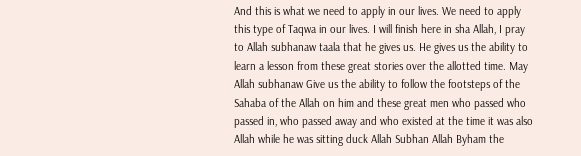And this is what we need to apply in our lives. We need to apply this type of Taqwa in our lives. I will finish here in sha Allah, I pray to Allah subhanaw taala that he gives us. He gives us the ability to learn a lesson from these great stories over the allotted time. May Allah subhanaw Give us the ability to follow the footsteps of the Sahaba of the Allah on him and these great men who passed who passed in, who passed away and who existed at the time it was also Allah while he was sitting duck Allah Subhan Allah Byham the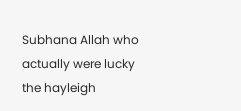Subhana Allah who actually were lucky the hayleigh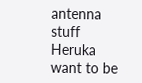antenna stuff Heruka want to be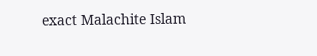exact Malachite Islam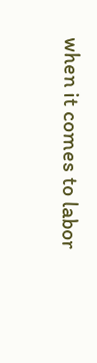when it comes to labor